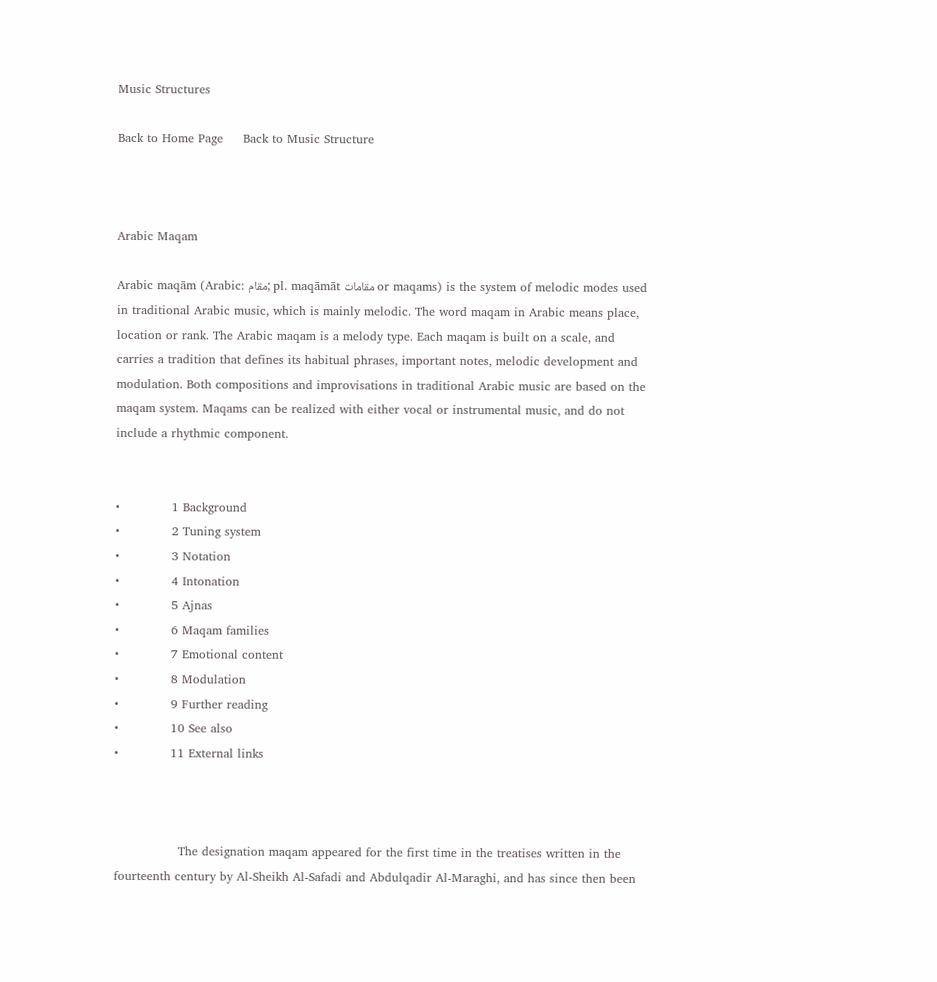Music Structures

Back to Home Page     Back to Music Structure



Arabic Maqam

Arabic maqām (Arabic: مقام; pl. maqāmāt مقامات or maqams) is the system of melodic modes used in traditional Arabic music, which is mainly melodic. The word maqam in Arabic means place, location or rank. The Arabic maqam is a melody type. Each maqam is built on a scale, and carries a tradition that defines its habitual phrases, important notes, melodic development and modulation. Both compositions and improvisations in traditional Arabic music are based on the maqam system. Maqams can be realized with either vocal or instrumental music, and do not include a rhythmic component.


•             1 Background
•             2 Tuning system
•             3 Notation
•             4 Intonation
•             5 Ajnas
•             6 Maqam families
•             7 Emotional content
•             8 Modulation
•             9 Further reading
•             10 See also
•             11 External links



                The designation maqam appeared for the first time in the treatises written in the fourteenth century by Al-Sheikh Al-Safadi and Abdulqadir Al-Maraghi, and has since then been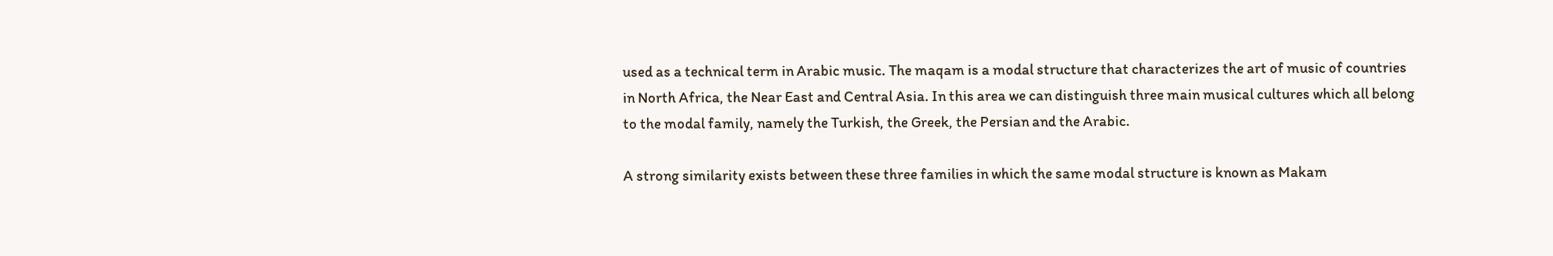used as a technical term in Arabic music. The maqam is a modal structure that characterizes the art of music of countries in North Africa, the Near East and Central Asia. In this area we can distinguish three main musical cultures which all belong to the modal family, namely the Turkish, the Greek, the Persian and the Arabic.

A strong similarity exists between these three families in which the same modal structure is known as Makam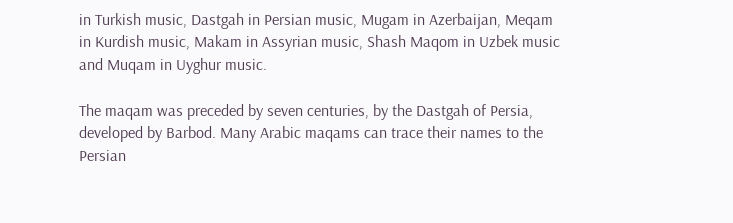in Turkish music, Dastgah in Persian music, Mugam in Azerbaijan, Meqam in Kurdish music, Makam in Assyrian music, Shash Maqom in Uzbek music and Muqam in Uyghur music.

The maqam was preceded by seven centuries, by the Dastgah of Persia, developed by Barbod. Many Arabic maqams can trace their names to the Persian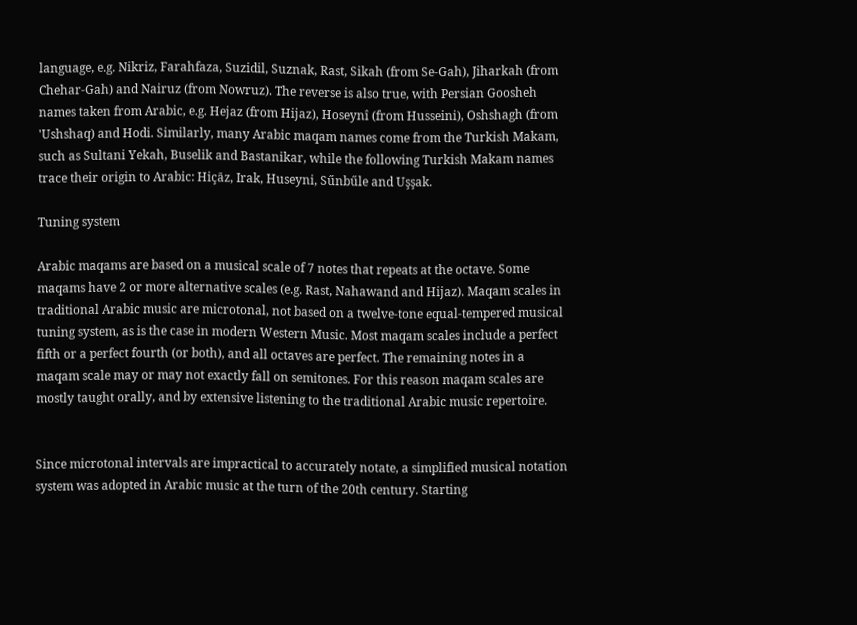language, e.g. Nikriz, Farahfaza, Suzidil, Suznak, Rast, Sikah (from Se-Gah), Jiharkah (from Chehar-Gah) and Nairuz (from Nowruz). The reverse is also true, with Persian Goosheh names taken from Arabic, e.g. Hejaz (from Hijaz), Hoseynî (from Husseini), Oshshagh (from 'Ushshaq) and Hodi. Similarly, many Arabic maqam names come from the Turkish Makam, such as Sultani Yekah, Buselik and Bastanikar, while the following Turkish Makam names trace their origin to Arabic: Hiçāz, Irak, Huseyni, Sűnbűle and Uşşak.

Tuning system

Arabic maqams are based on a musical scale of 7 notes that repeats at the octave. Some maqams have 2 or more alternative scales (e.g. Rast, Nahawand and Hijaz). Maqam scales in traditional Arabic music are microtonal, not based on a twelve-tone equal-tempered musical tuning system, as is the case in modern Western Music. Most maqam scales include a perfect fifth or a perfect fourth (or both), and all octaves are perfect. The remaining notes in a maqam scale may or may not exactly fall on semitones. For this reason maqam scales are mostly taught orally, and by extensive listening to the traditional Arabic music repertoire.


Since microtonal intervals are impractical to accurately notate, a simplified musical notation system was adopted in Arabic music at the turn of the 20th century. Starting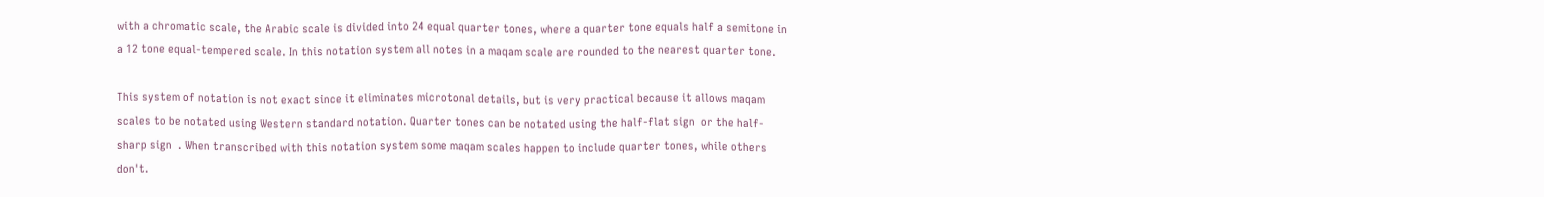with a chromatic scale, the Arabic scale is divided into 24 equal quarter tones, where a quarter tone equals half a semitone in a 12 tone equal-tempered scale. In this notation system all notes in a maqam scale are rounded to the nearest quarter tone.

This system of notation is not exact since it eliminates microtonal details, but is very practical because it allows maqam scales to be notated using Western standard notation. Quarter tones can be notated using the half-flat sign  or the half-sharp sign  . When transcribed with this notation system some maqam scales happen to include quarter tones, while others don't.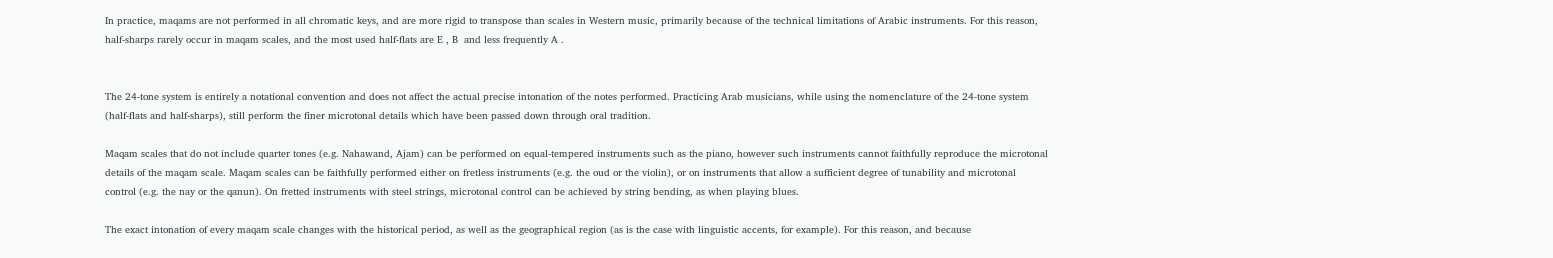In practice, maqams are not performed in all chromatic keys, and are more rigid to transpose than scales in Western music, primarily because of the technical limitations of Arabic instruments. For this reason, half-sharps rarely occur in maqam scales, and the most used half-flats are E , B  and less frequently A .


The 24-tone system is entirely a notational convention and does not affect the actual precise intonation of the notes performed. Practicing Arab musicians, while using the nomenclature of the 24-tone system (half-flats and half-sharps), still perform the finer microtonal details which have been passed down through oral tradition.

Maqam scales that do not include quarter tones (e.g. Nahawand, Ajam) can be performed on equal-tempered instruments such as the piano, however such instruments cannot faithfully reproduce the microtonal details of the maqam scale. Maqam scales can be faithfully performed either on fretless instruments (e.g. the oud or the violin), or on instruments that allow a sufficient degree of tunability and microtonal control (e.g. the nay or the qanun). On fretted instruments with steel strings, microtonal control can be achieved by string bending, as when playing blues.

The exact intonation of every maqam scale changes with the historical period, as well as the geographical region (as is the case with linguistic accents, for example). For this reason, and because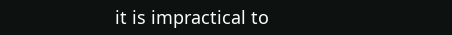it is impractical to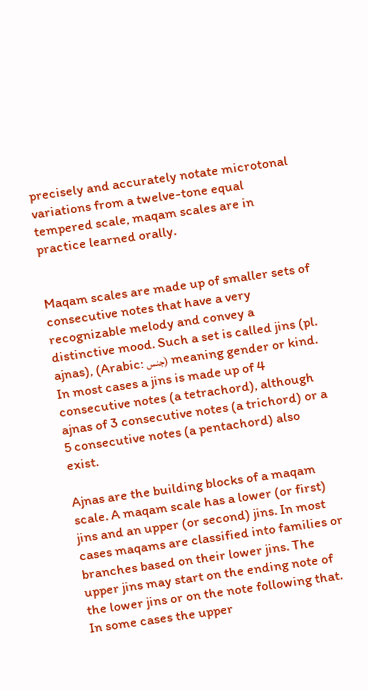precisely and accurately notate microtonal variations from a twelve-tone equal tempered scale, maqam scales are in practice learned orally.


Maqam scales are made up of smaller sets of consecutive notes that have a very recognizable melody and convey a distinctive mood. Such a set is called jins (pl. ajnas), (Arabic: جنس) meaning gender or kind. In most cases a jins is made up of 4 consecutive notes (a tetrachord), although ajnas of 3 consecutive notes (a trichord) or a 5 consecutive notes (a pentachord) also exist.

Ajnas are the building blocks of a maqam scale. A maqam scale has a lower (or first) jins and an upper (or second) jins. In most cases maqams are classified into families or branches based on their lower jins. The upper jins may start on the ending note of the lower jins or on the note following that. In some cases the upper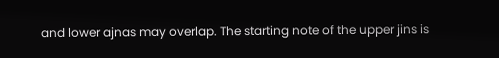and lower ajnas may overlap. The starting note of the upper jins is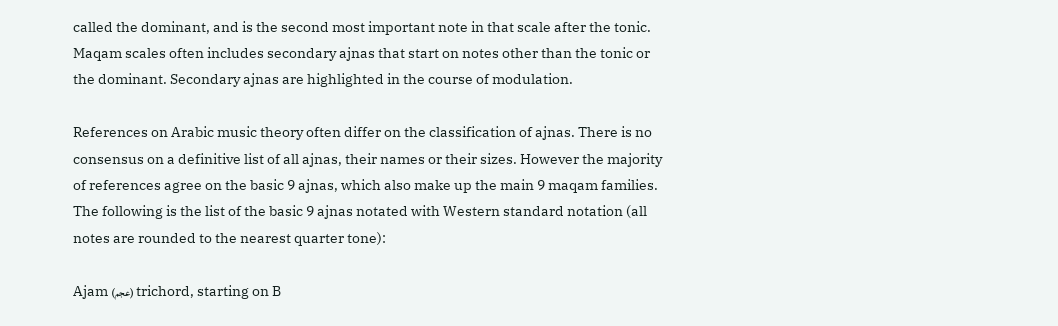called the dominant, and is the second most important note in that scale after the tonic. Maqam scales often includes secondary ajnas that start on notes other than the tonic or the dominant. Secondary ajnas are highlighted in the course of modulation.

References on Arabic music theory often differ on the classification of ajnas. There is no consensus on a definitive list of all ajnas, their names or their sizes. However the majority of references agree on the basic 9 ajnas, which also make up the main 9 maqam families. The following is the list of the basic 9 ajnas notated with Western standard notation (all notes are rounded to the nearest quarter tone):

Ajam (عجم) trichord, starting on B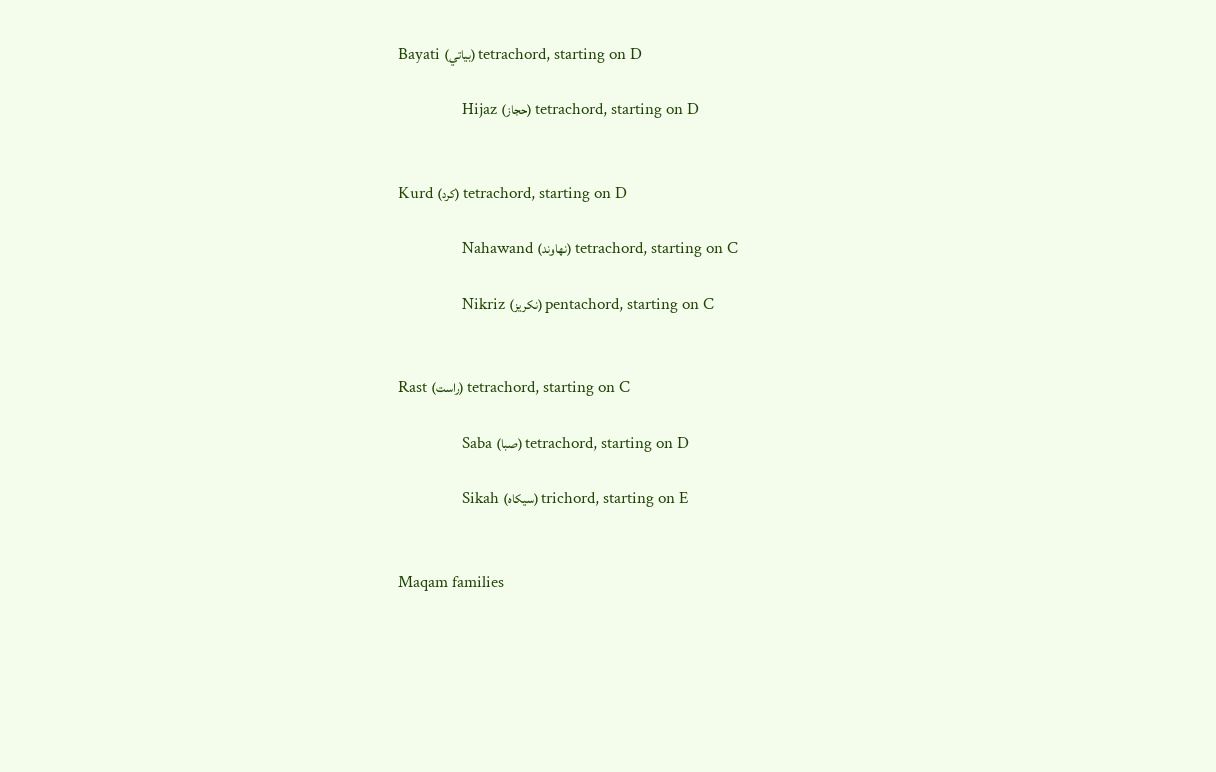Bayati (بياتي) tetrachord, starting on D

                Hijaz (حجاز) tetrachord, starting on D


Kurd (كرد) tetrachord, starting on D

                Nahawand (نهاوند) tetrachord, starting on C

                Nikriz (نكريز) pentachord, starting on C


Rast (راست) tetrachord, starting on C

                Saba (صبا) tetrachord, starting on D

                Sikah (سيكاه) trichord, starting on E


Maqam families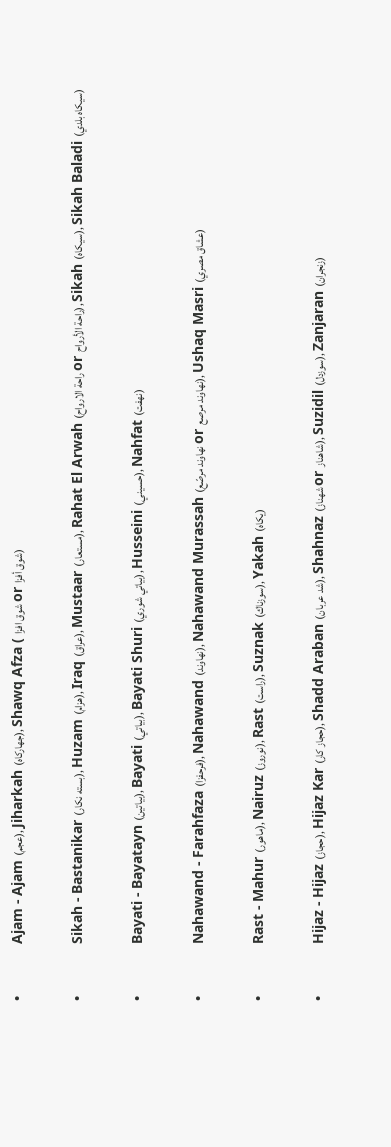•             Ajam - Ajam (عجم), Jiharkah (جهاركاه), Shawq Afza ( شوق افزا or شوق أفزا)

•             Sikah - Bastanikar (بسته نكار), Huzam (هزام), Iraq (عراق), Mustaar (مستعار), Rahat El Arwah (راحة الارواح or راحة الأرواح), Sikah (سيكاه), Sikah Baladi (سيكاه بلدي)

•             Bayati - Bayatayn (بیاتین), Bayati (بياتي), Bayati Shuri (بياتي شوري), Husseini (حسيني), Nahfat (نهفت)

•             Nahawand - Farahfaza (فرحفزا), Nahawand (نهاوند), Nahawand Murassah (نهاوند مرصّع or نهاوند مرصع), Ushaq Masri (عشاق مصري)

•             Rast - Mahur (ماهور), Nairuz (نوروز), Rast (راست), Suznak (سوزناك), Yakah (يكاه)

•             Hijaz - Hijaz (حجاز), Hijaz Kar (حجاز كار), Shadd Araban (شد عربان), Shahnaz (شهناز or شاهناز), Suzidil (سوزدل), Zanjaran (زنجران)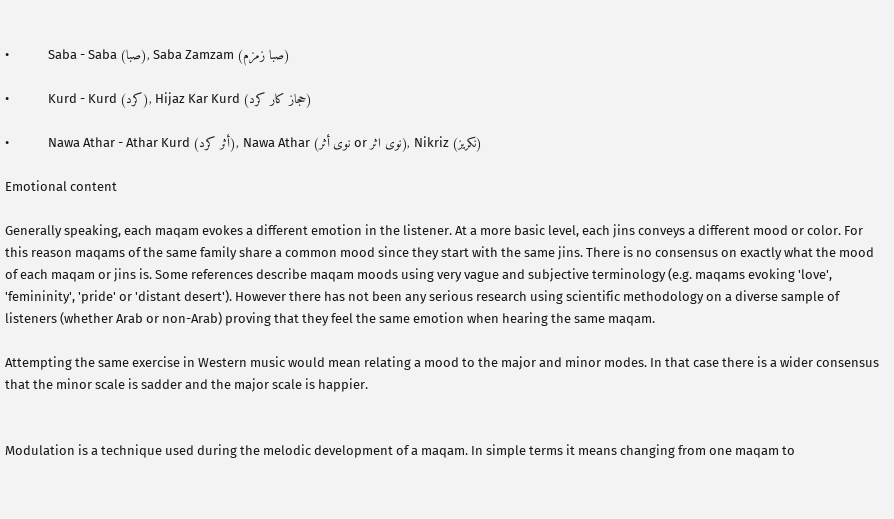•             Saba - Saba (صبا), Saba Zamzam (صبا زمزم)

•             Kurd - Kurd (كرد), Hijaz Kar Kurd (حجاز كار كرد)

•             Nawa Athar - Athar Kurd (أثر كرد), Nawa Athar (نوى أثر or نوى اثر), Nikriz (نكريز)

Emotional content

Generally speaking, each maqam evokes a different emotion in the listener. At a more basic level, each jins conveys a different mood or color. For this reason maqams of the same family share a common mood since they start with the same jins. There is no consensus on exactly what the mood of each maqam or jins is. Some references describe maqam moods using very vague and subjective terminology (e.g. maqams evoking 'love', 'femininity', 'pride' or 'distant desert'). However there has not been any serious research using scientific methodology on a diverse sample of listeners (whether Arab or non-Arab) proving that they feel the same emotion when hearing the same maqam.

Attempting the same exercise in Western music would mean relating a mood to the major and minor modes. In that case there is a wider consensus that the minor scale is sadder and the major scale is happier.


Modulation is a technique used during the melodic development of a maqam. In simple terms it means changing from one maqam to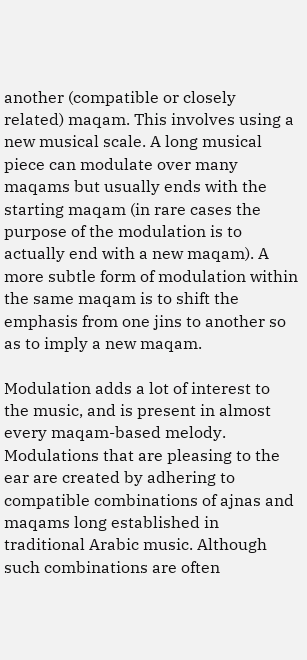another (compatible or closely related) maqam. This involves using a new musical scale. A long musical piece can modulate over many maqams but usually ends with the starting maqam (in rare cases the purpose of the modulation is to actually end with a new maqam). A more subtle form of modulation within the same maqam is to shift the emphasis from one jins to another so as to imply a new maqam.

Modulation adds a lot of interest to the music, and is present in almost every maqam-based melody. Modulations that are pleasing to the ear are created by adhering to compatible combinations of ajnas and maqams long established in traditional Arabic music. Although such combinations are often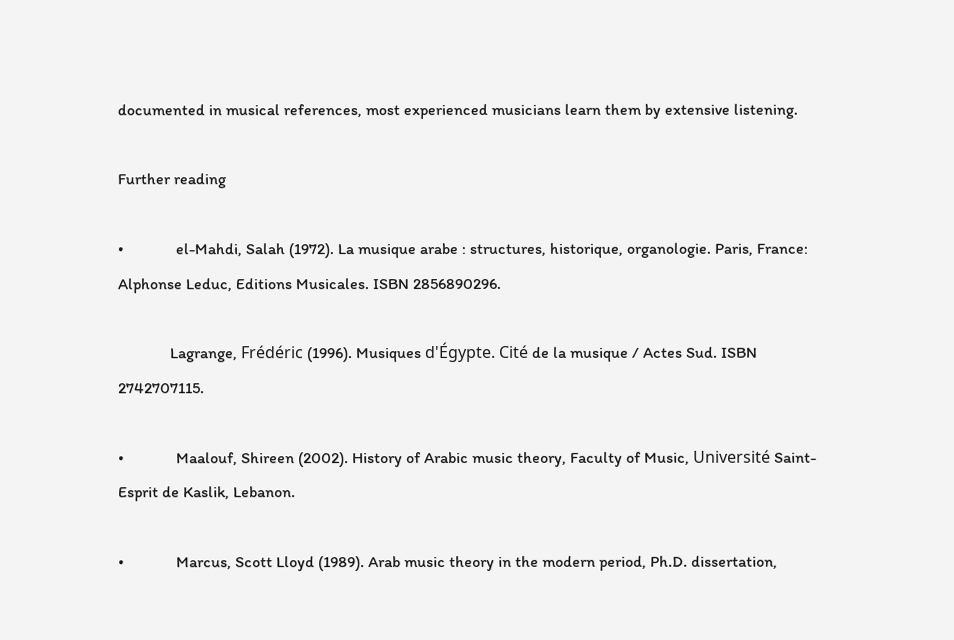documented in musical references, most experienced musicians learn them by extensive listening.

Further reading

•             el-Mahdi, Salah (1972). La musique arabe : structures, historique, organologie. Paris, France: Alphonse Leduc, Editions Musicales. ISBN 2856890296.

             Lagrange, Frédéric (1996). Musiques d'Égypte. Cité de la musique / Actes Sud. ISBN 2742707115.

•             Maalouf, Shireen (2002). History of Arabic music theory, Faculty of Music, Université Saint-Esprit de Kaslik, Lebanon.

•             Marcus, Scott Lloyd (1989). Arab music theory in the modern period, Ph.D. dissertation,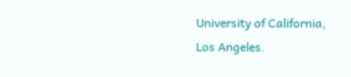University of California, Los Angeles.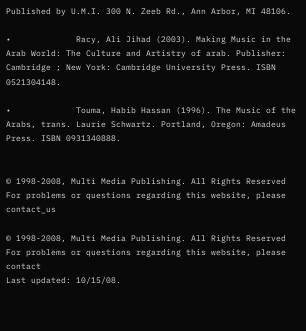Published by U.M.I. 300 N. Zeeb Rd., Ann Arbor, MI 48106.

•             Racy, Ali Jihad (2003). Making Music in the Arab World: The Culture and Artistry of arab. Publisher: Cambridge ; New York: Cambridge University Press. ISBN 0521304148.

•             Touma, Habib Hassan (1996). The Music of the Arabs, trans. Laurie Schwartz. Portland, Oregon: Amadeus Press. ISBN 0931340888.


© 1998-2008, Multi Media Publishing. All Rights Reserved
For problems or questions regarding this website, please contact_us

© 1998-2008, Multi Media Publishing. All Rights Reserved
For problems or questions regarding this website, please contact
Last updated: 10/15/08.